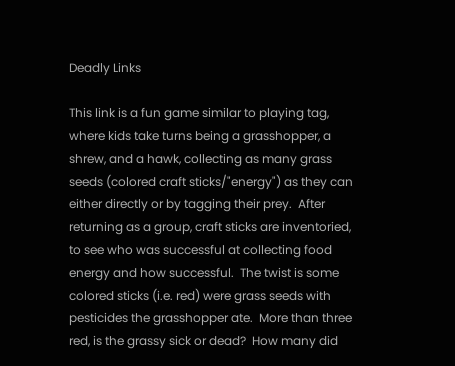Deadly Links

This link is a fun game similar to playing tag, where kids take turns being a grasshopper, a shrew, and a hawk, collecting as many grass seeds (colored craft sticks/"energy") as they can either directly or by tagging their prey.  After returning as a group, craft sticks are inventoried, to see who was successful at collecting food energy and how successful.  The twist is some colored sticks (i.e. red) were grass seeds with pesticides the grasshopper ate.  More than three red, is the grassy sick or dead?  How many did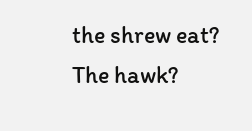the shrew eat?  The hawk?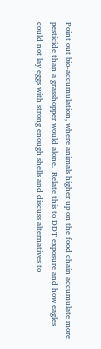Point out bio-accumulation, where animals higher up on the food chain accumulate more pesticide than a grasshopper would alone.  Relate this to DDT exposure and how eagles could not lay eggs with strong enough shells and discuss alternatives to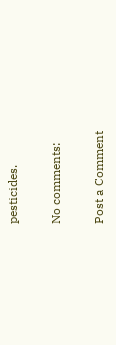pesticides.

No comments:

Post a Comment